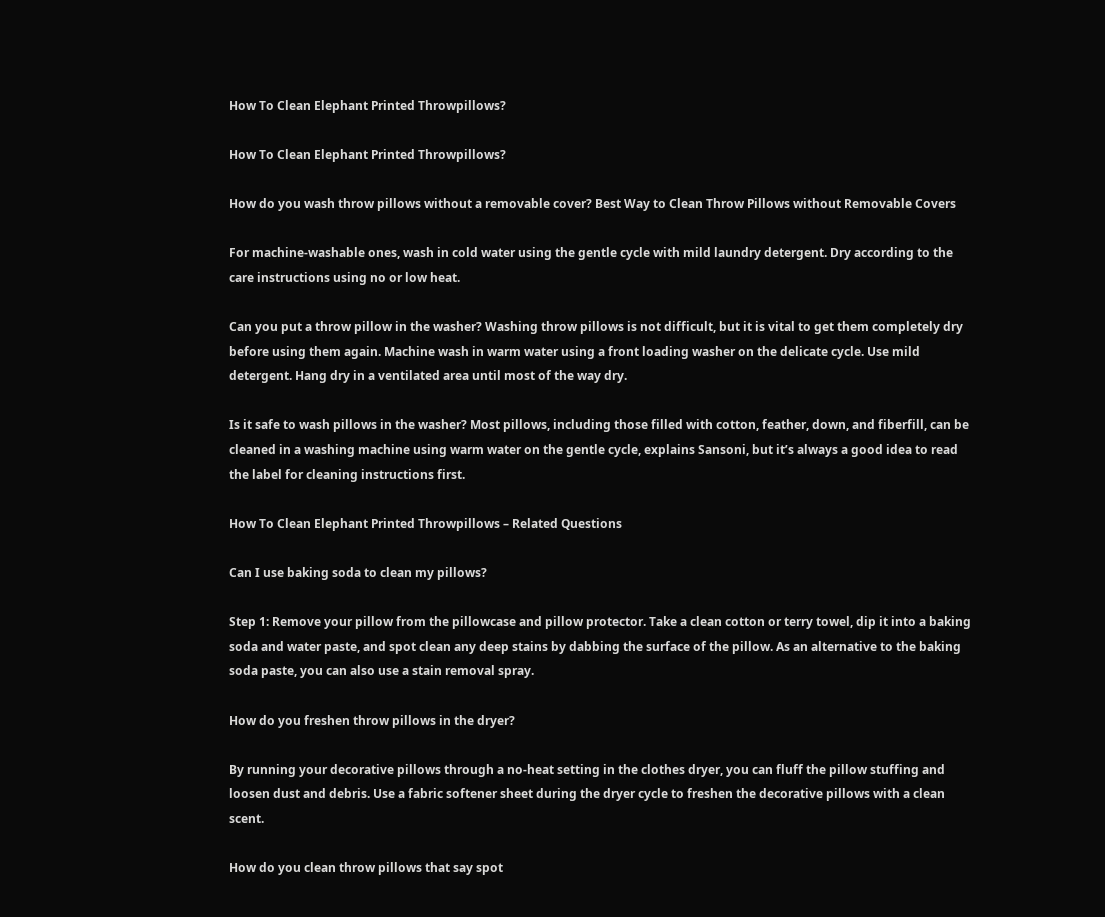How To Clean Elephant Printed Throwpillows?

How To Clean Elephant Printed Throwpillows?

How do you wash throw pillows without a removable cover? Best Way to Clean Throw Pillows without Removable Covers

For machine-washable ones, wash in cold water using the gentle cycle with mild laundry detergent. Dry according to the care instructions using no or low heat.

Can you put a throw pillow in the washer? Washing throw pillows is not difficult, but it is vital to get them completely dry before using them again. Machine wash in warm water using a front loading washer on the delicate cycle. Use mild detergent. Hang dry in a ventilated area until most of the way dry.

Is it safe to wash pillows in the washer? Most pillows, including those filled with cotton, feather, down, and fiberfill, can be cleaned in a washing machine using warm water on the gentle cycle, explains Sansoni, but it’s always a good idea to read the label for cleaning instructions first.

How To Clean Elephant Printed Throwpillows – Related Questions

Can I use baking soda to clean my pillows?

Step 1: Remove your pillow from the pillowcase and pillow protector. Take a clean cotton or terry towel, dip it into a baking soda and water paste, and spot clean any deep stains by dabbing the surface of the pillow. As an alternative to the baking soda paste, you can also use a stain removal spray.

How do you freshen throw pillows in the dryer?

By running your decorative pillows through a no-heat setting in the clothes dryer, you can fluff the pillow stuffing and loosen dust and debris. Use a fabric softener sheet during the dryer cycle to freshen the decorative pillows with a clean scent.

How do you clean throw pillows that say spot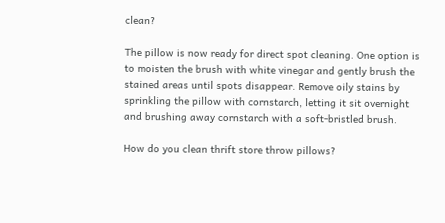clean?

The pillow is now ready for direct spot cleaning. One option is to moisten the brush with white vinegar and gently brush the stained areas until spots disappear. Remove oily stains by sprinkling the pillow with cornstarch, letting it sit overnight and brushing away cornstarch with a soft-bristled brush.

How do you clean thrift store throw pillows?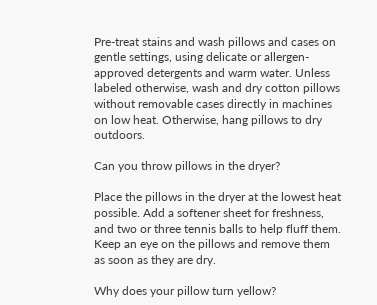Pre-treat stains and wash pillows and cases on gentle settings, using delicate or allergen-approved detergents and warm water. Unless labeled otherwise, wash and dry cotton pillows without removable cases directly in machines on low heat. Otherwise, hang pillows to dry outdoors.

Can you throw pillows in the dryer?

Place the pillows in the dryer at the lowest heat possible. Add a softener sheet for freshness, and two or three tennis balls to help fluff them. Keep an eye on the pillows and remove them as soon as they are dry.

Why does your pillow turn yellow?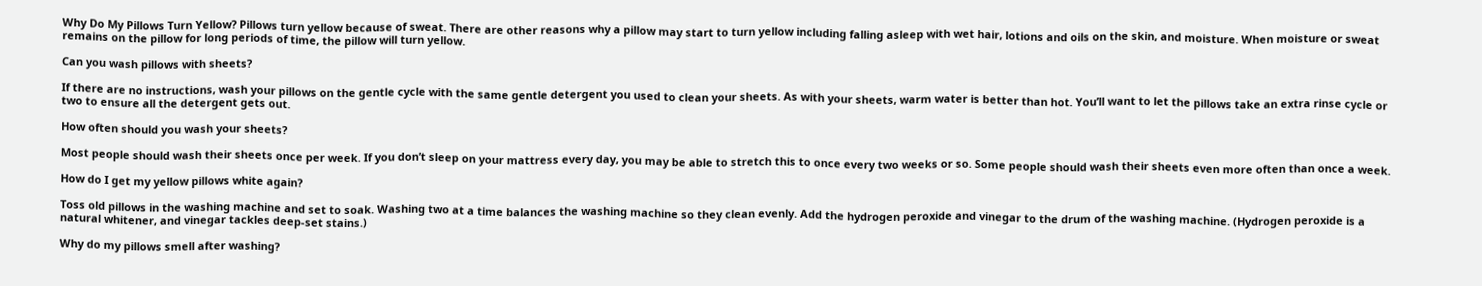Why Do My Pillows Turn Yellow? Pillows turn yellow because of sweat. There are other reasons why a pillow may start to turn yellow including falling asleep with wet hair, lotions and oils on the skin, and moisture. When moisture or sweat remains on the pillow for long periods of time, the pillow will turn yellow.

Can you wash pillows with sheets?

If there are no instructions, wash your pillows on the gentle cycle with the same gentle detergent you used to clean your sheets. As with your sheets, warm water is better than hot. You’ll want to let the pillows take an extra rinse cycle or two to ensure all the detergent gets out.

How often should you wash your sheets?

Most people should wash their sheets once per week. If you don’t sleep on your mattress every day, you may be able to stretch this to once every two weeks or so. Some people should wash their sheets even more often than once a week.

How do I get my yellow pillows white again?

Toss old pillows in the washing machine and set to soak. Washing two at a time balances the washing machine so they clean evenly. Add the hydrogen peroxide and vinegar to the drum of the washing machine. (Hydrogen peroxide is a natural whitener, and vinegar tackles deep-set stains.)

Why do my pillows smell after washing?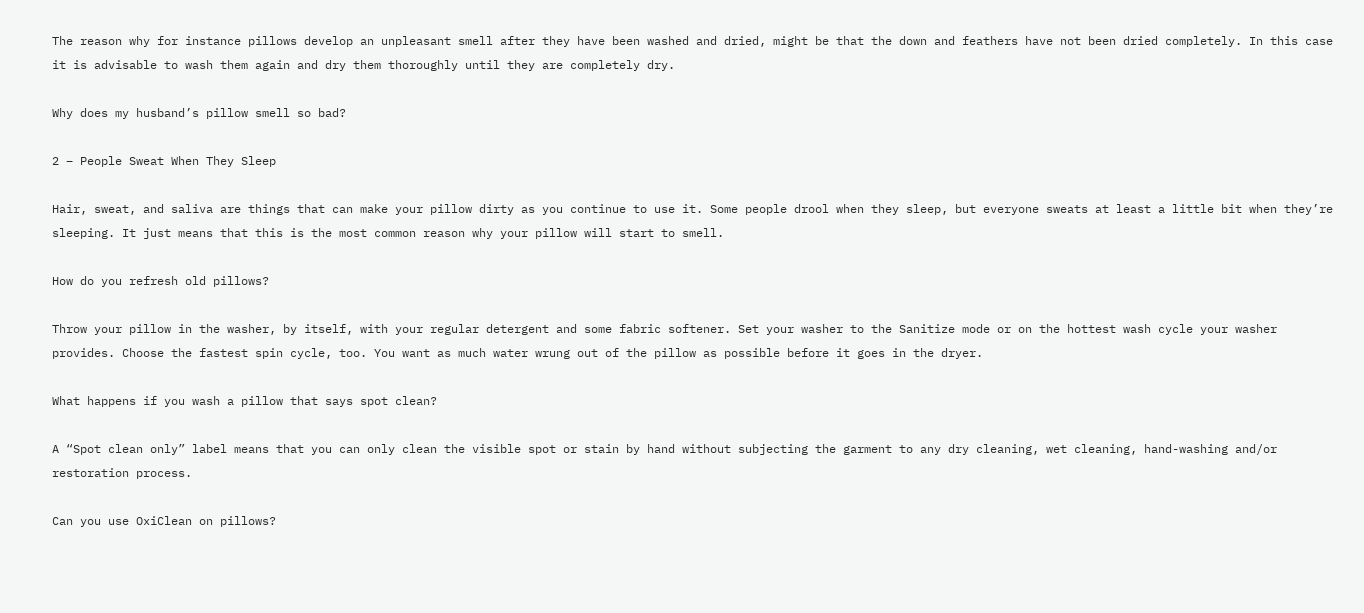The reason why for instance pillows develop an unpleasant smell after they have been washed and dried, might be that the down and feathers have not been dried completely. In this case it is advisable to wash them again and dry them thoroughly until they are completely dry.

Why does my husband’s pillow smell so bad?

2 – People Sweat When They Sleep

Hair, sweat, and saliva are things that can make your pillow dirty as you continue to use it. Some people drool when they sleep, but everyone sweats at least a little bit when they’re sleeping. It just means that this is the most common reason why your pillow will start to smell.

How do you refresh old pillows?

Throw your pillow in the washer, by itself, with your regular detergent and some fabric softener. Set your washer to the Sanitize mode or on the hottest wash cycle your washer provides. Choose the fastest spin cycle, too. You want as much water wrung out of the pillow as possible before it goes in the dryer.

What happens if you wash a pillow that says spot clean?

A “Spot clean only” label means that you can only clean the visible spot or stain by hand without subjecting the garment to any dry cleaning, wet cleaning, hand-washing and/or restoration process.

Can you use OxiClean on pillows?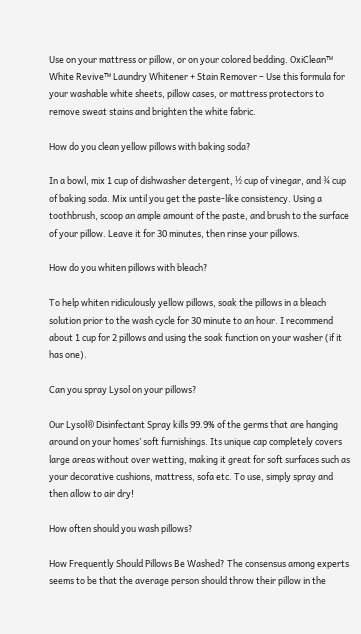Use on your mattress or pillow, or on your colored bedding. OxiClean™ White Revive™ Laundry Whitener + Stain Remover – Use this formula for your washable white sheets, pillow cases, or mattress protectors to remove sweat stains and brighten the white fabric.

How do you clean yellow pillows with baking soda?

In a bowl, mix 1 cup of dishwasher detergent, ½ cup of vinegar, and ¾ cup of baking soda. Mix until you get the paste-like consistency. Using a toothbrush, scoop an ample amount of the paste, and brush to the surface of your pillow. Leave it for 30 minutes, then rinse your pillows.

How do you whiten pillows with bleach?

To help whiten ridiculously yellow pillows, soak the pillows in a bleach solution prior to the wash cycle for 30 minute to an hour. I recommend about 1 cup for 2 pillows and using the soak function on your washer (if it has one).

Can you spray Lysol on your pillows?

Our Lysol® Disinfectant Spray kills 99.9% of the germs that are hanging around on your homes’ soft furnishings. Its unique cap completely covers large areas without over wetting, making it great for soft surfaces such as your decorative cushions, mattress, sofa etc. To use, simply spray and then allow to air dry!

How often should you wash pillows?

How Frequently Should Pillows Be Washed? The consensus among experts seems to be that the average person should throw their pillow in the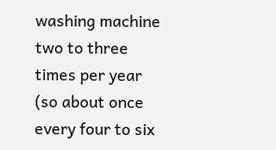washing machine two to three times per year (so about once every four to six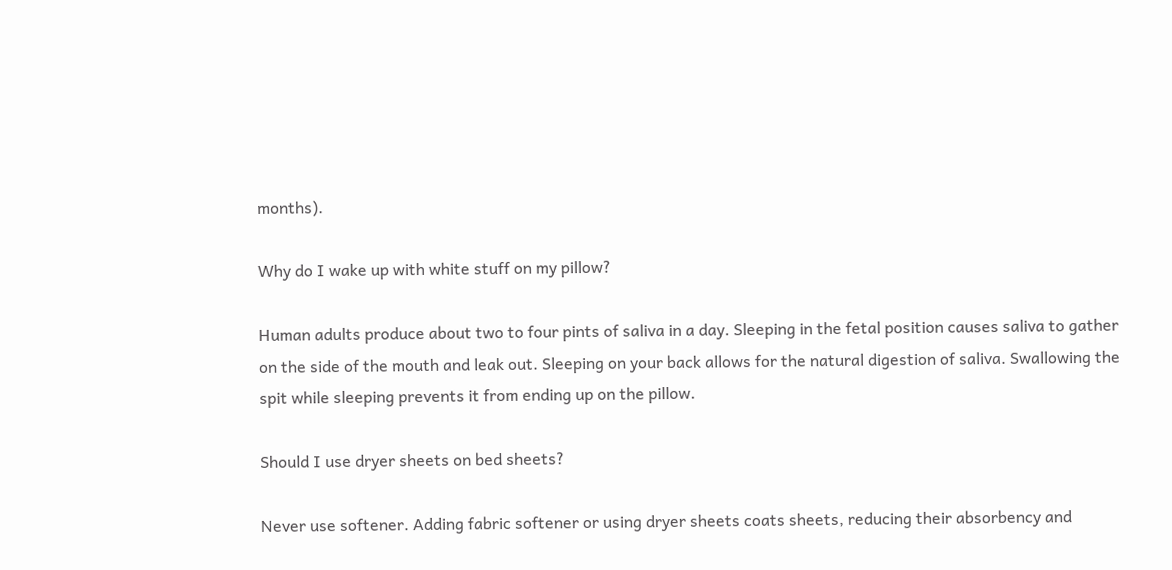months).

Why do I wake up with white stuff on my pillow?

Human adults produce about two to four pints of saliva in a day. Sleeping in the fetal position causes saliva to gather on the side of the mouth and leak out. Sleeping on your back allows for the natural digestion of saliva. Swallowing the spit while sleeping prevents it from ending up on the pillow.

Should I use dryer sheets on bed sheets?

Never use softener. Adding fabric softener or using dryer sheets coats sheets, reducing their absorbency and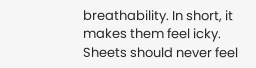breathability. In short, it makes them feel icky. Sheets should never feel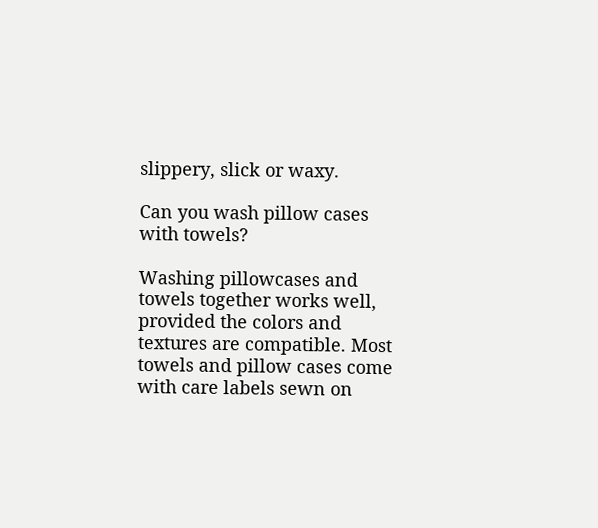slippery, slick or waxy.

Can you wash pillow cases with towels?

Washing pillowcases and towels together works well, provided the colors and textures are compatible. Most towels and pillow cases come with care labels sewn on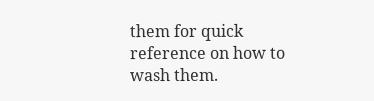them for quick reference on how to wash them.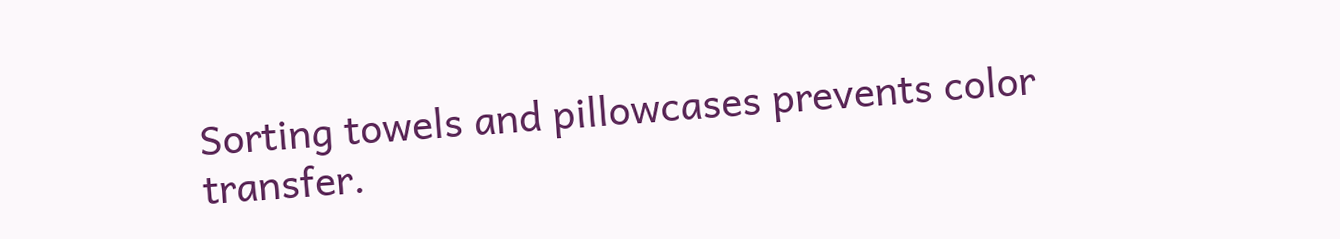Sorting towels and pillowcases prevents color transfer.